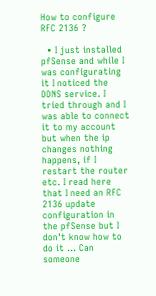How to configure RFC 2136 ?

  • I just installed pfSense and while I was configurating it I noticed the DDNS service. I tried through and I was able to connect it to my account but when the ip changes nothing happens, if I restart the router etc. I read here that I need an RFC 2136 update configuration in the pfSense but I don't know how to do it … Can someone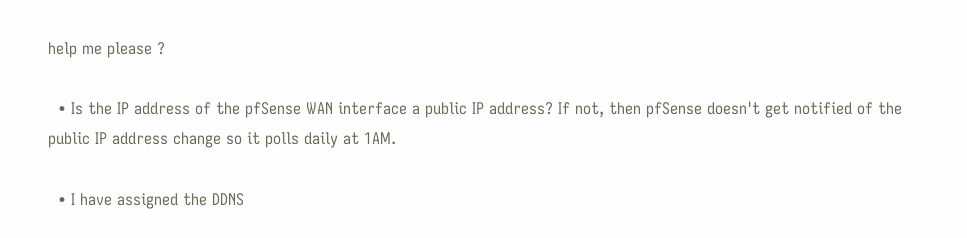help me please ?

  • Is the IP address of the pfSense WAN interface a public IP address? If not, then pfSense doesn't get notified of the public IP address change so it polls daily at 1AM.

  • I have assigned the DDNS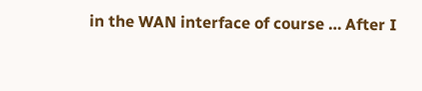in the WAN interface of course … After I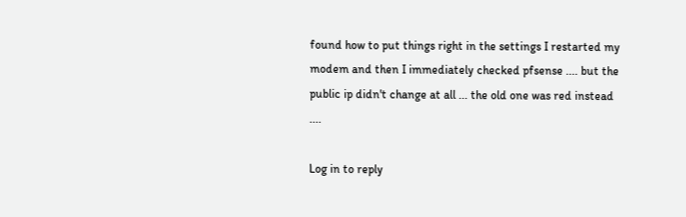found how to put things right in the settings I restarted my modem and then I immediately checked pfsense .... but the public ip didn't change at all ... the old one was red instead ....

Log in to reply